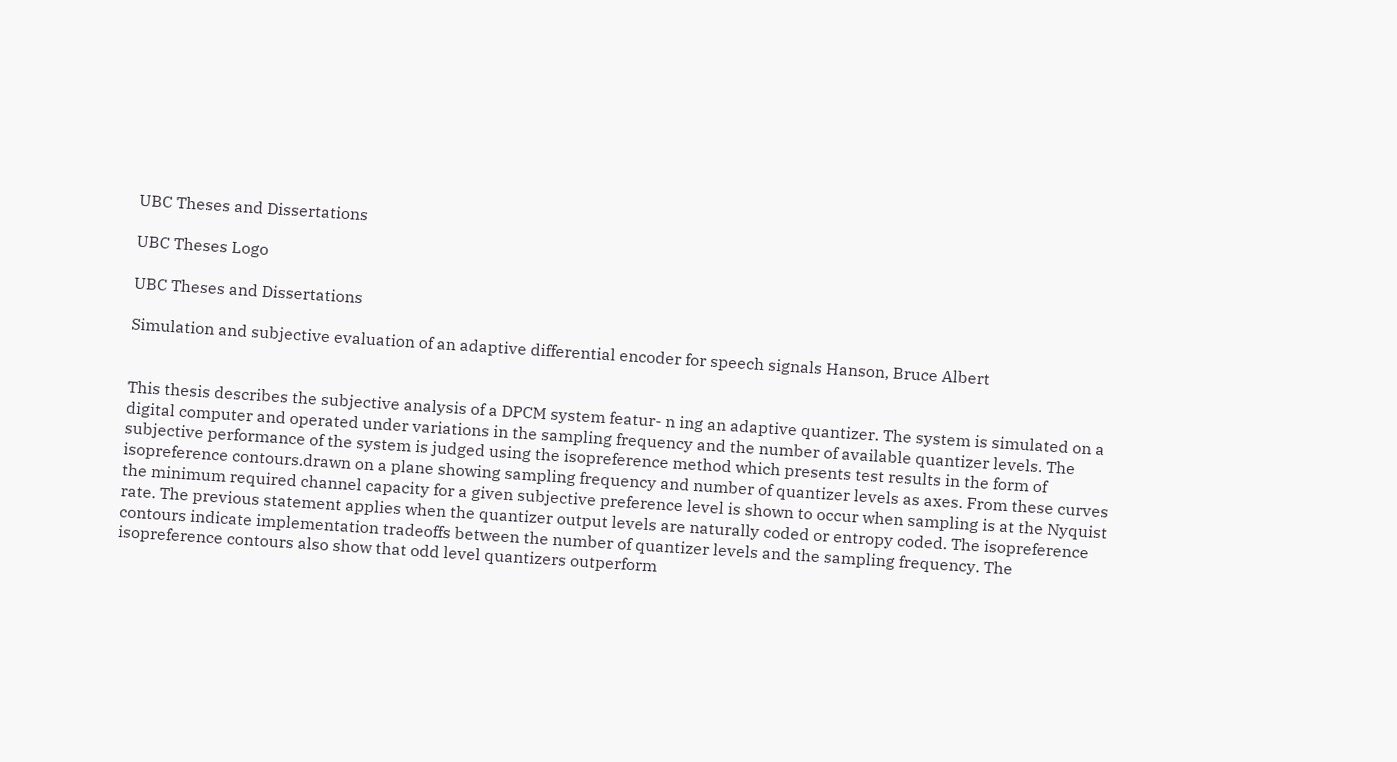UBC Theses and Dissertations

UBC Theses Logo

UBC Theses and Dissertations

Simulation and subjective evaluation of an adaptive differential encoder for speech signals Hanson, Bruce Albert


This thesis describes the subjective analysis of a DPCM system featur- n ing an adaptive quantizer. The system is simulated on a digital computer and operated under variations in the sampling frequency and the number of available quantizer levels. The subjective performance of the system is judged using the isopreference method which presents test results in the form of isopreference contours.drawn on a plane showing sampling frequency and number of quantizer levels as axes. From these curves the minimum required channel capacity for a given subjective preference level is shown to occur when sampling is at the Nyquist rate. The previous statement applies when the quantizer output levels are naturally coded or entropy coded. The isopreference contours indicate implementation tradeoffs between the number of quantizer levels and the sampling frequency. The isopreference contours also show that odd level quantizers outperform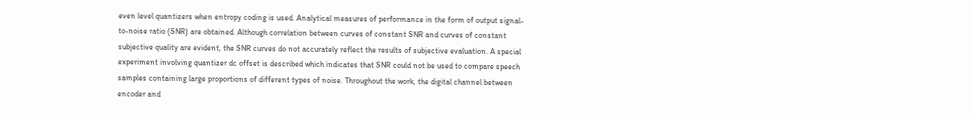even level quantizers when entropy coding is used. Analytical measures of performance in the form of output signal-to-noise ratio (SNR) are obtained. Although correlation between curves of constant SNR and curves of constant subjective quality are evident, the SNR curves do not accurately reflect the results of subjective evaluation. A special experiment involving quantizer dc offset is described which indicates that SNR could not be used to compare speech samples containing large proportions of different types of noise. Throughout the work, the digital channel between encoder and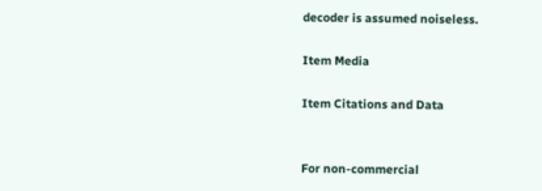decoder is assumed noiseless.

Item Media

Item Citations and Data


For non-commercial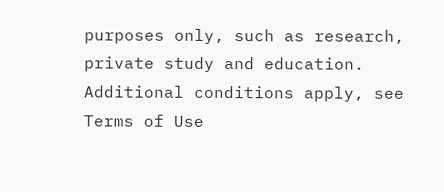purposes only, such as research, private study and education. Additional conditions apply, see Terms of Use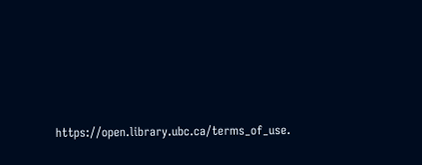https://open.library.ubc.ca/terms_of_use.